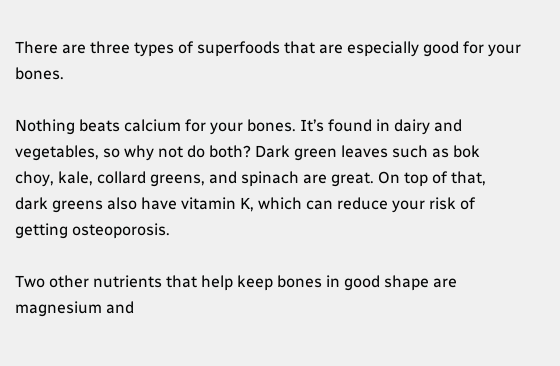There are three types of superfoods that are especially good for your bones.

Nothing beats calcium for your bones. It’s found in dairy and vegetables, so why not do both? Dark green leaves such as bok choy, kale, collard greens, and spinach are great. On top of that, dark greens also have vitamin K, which can reduce your risk of getting osteoporosis.

Two other nutrients that help keep bones in good shape are magnesium and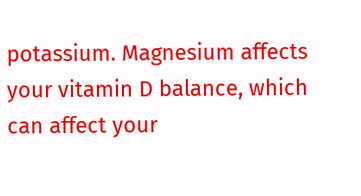potassium. Magnesium affects your vitamin D balance, which can affect your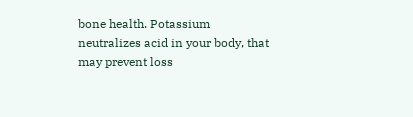bone health. Potassium neutralizes acid in your body, that may prevent loss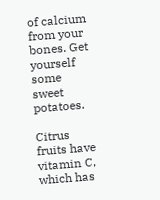of calcium from your bones. Get yourself some sweet potatoes.

Citrus fruits have vitamin C, which has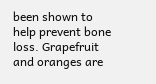been shown to help prevent bone loss. Grapefruit and oranges are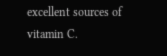excellent sources of vitamin C.